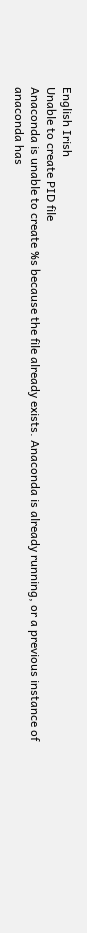English Irish
Unable to create PID file
Anaconda is unable to create %s because the file already exists. Anaconda is already running, or a previous instance of anaconda has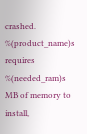crashed.
%(product_name)s requires %(needed_ram)s MB of memory to install,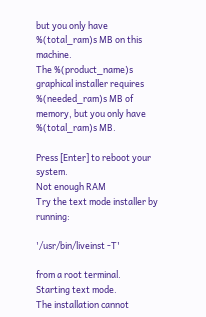but you only have %(total_ram)s MB on this machine.
The %(product_name)s graphical installer requires %(needed_ram)s MB of memory, but you only have %(total_ram)s MB.

Press [Enter] to reboot your system.
Not enough RAM
Try the text mode installer by running:

'/usr/bin/liveinst -T'

from a root terminal.
Starting text mode.
The installation cannot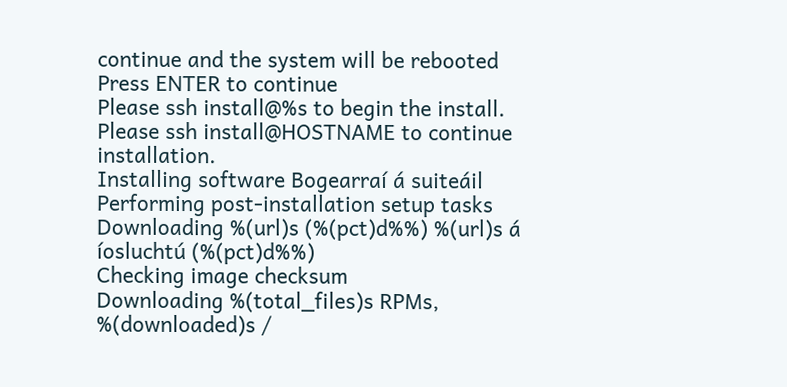continue and the system will be rebooted
Press ENTER to continue
Please ssh install@%s to begin the install.
Please ssh install@HOSTNAME to continue installation.
Installing software Bogearraí á suiteáil
Performing post-installation setup tasks
Downloading %(url)s (%(pct)d%%) %(url)s á íosluchtú (%(pct)d%%)
Checking image checksum
Downloading %(total_files)s RPMs, %(downloaded)s /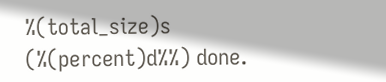%(total_size)s (%(percent)d%%) done.